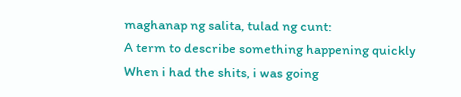maghanap ng salita, tulad ng cunt:
A term to describe something happening quickly
When i had the shits, i was going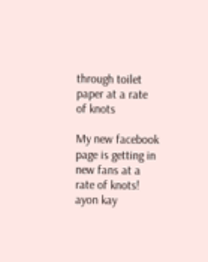through toilet paper at a rate of knots

My new facebook page is getting in new fans at a rate of knots!
ayon kay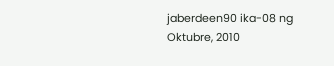jaberdeen90 ika-08 ng Oktubre, 2010